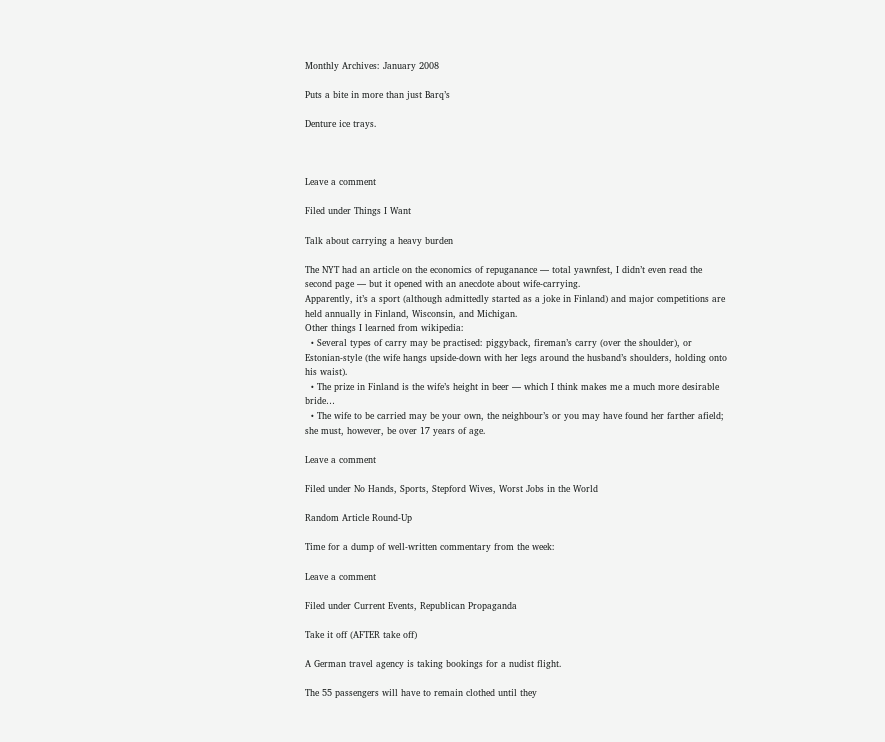Monthly Archives: January 2008

Puts a bite in more than just Barq’s

Denture ice trays.



Leave a comment

Filed under Things I Want

Talk about carrying a heavy burden

The NYT had an article on the economics of repuganance — total yawnfest, I didn’t even read the second page — but it opened with an anecdote about wife-carrying.
Apparently, it’s a sport (although admittedly started as a joke in Finland) and major competitions are held annually in Finland, Wisconsin, and Michigan.
Other things I learned from wikipedia:
  • Several types of carry may be practised: piggyback, fireman’s carry (over the shoulder), or Estonian-style (the wife hangs upside-down with her legs around the husband’s shoulders, holding onto his waist).
  • The prize in Finland is the wife’s height in beer — which I think makes me a much more desirable bride…
  • The wife to be carried may be your own, the neighbour’s or you may have found her farther afield; she must, however, be over 17 years of age.

Leave a comment

Filed under No Hands, Sports, Stepford Wives, Worst Jobs in the World

Random Article Round-Up

Time for a dump of well-written commentary from the week:

Leave a comment

Filed under Current Events, Republican Propaganda

Take it off (AFTER take off)

A German travel agency is taking bookings for a nudist flight.

The 55 passengers will have to remain clothed until they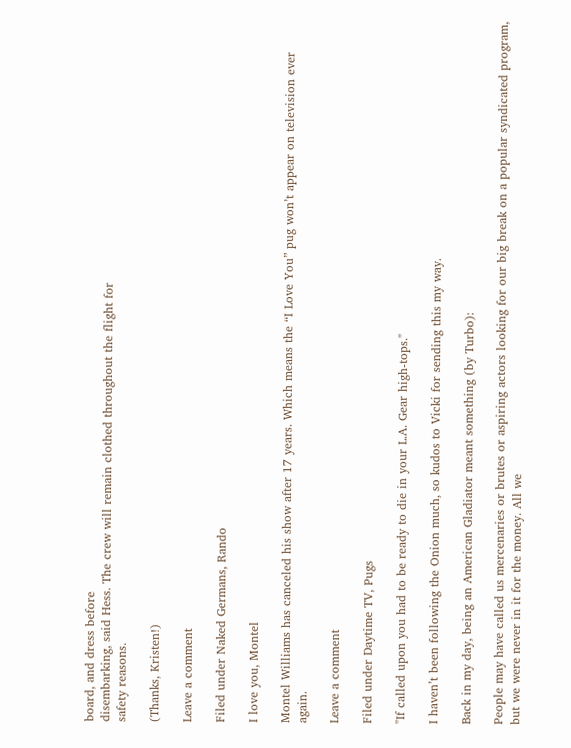board, and dress before
disembarking, said Hess. The crew will remain clothed throughout the flight for
safety reasons.

(Thanks, Kristen!)

Leave a comment

Filed under Naked Germans, Rando

I love you, Montel

Montel Williams has canceled his show after 17 years. Which means the “I Love You” pug won’t appear on television ever again.

Leave a comment

Filed under Daytime TV, Pugs

"If called upon you had to be ready to die in your L.A. Gear high-tops."

I haven’t been following the Onion much, so kudos to Vicki for sending this my way.

Back in my day, being an American Gladiator meant something (by Turbo):

People may have called us mercenaries or brutes or aspiring actors looking for our big break on a popular syndicated program, but we were never in it for the money. All we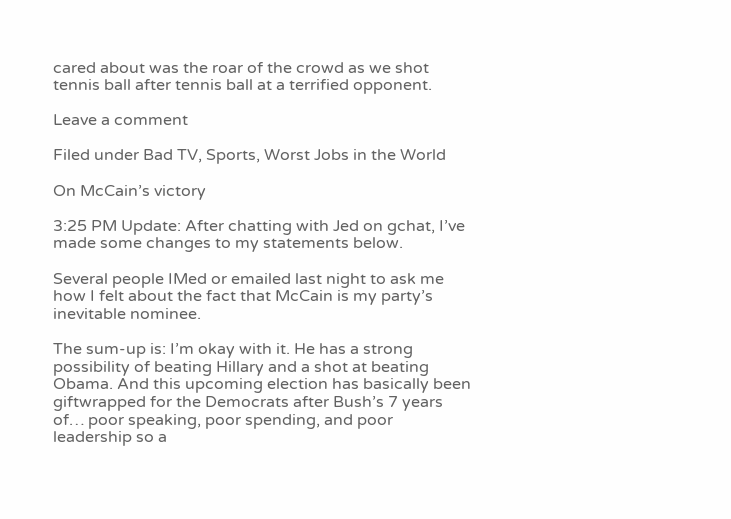cared about was the roar of the crowd as we shot tennis ball after tennis ball at a terrified opponent.

Leave a comment

Filed under Bad TV, Sports, Worst Jobs in the World

On McCain’s victory

3:25 PM Update: After chatting with Jed on gchat, I’ve made some changes to my statements below.

Several people IMed or emailed last night to ask me how I felt about the fact that McCain is my party’s inevitable nominee.

The sum-up is: I’m okay with it. He has a strong possibility of beating Hillary and a shot at beating Obama. And this upcoming election has basically been giftwrapped for the Democrats after Bush’s 7 years of… poor speaking, poor spending, and poor leadership so a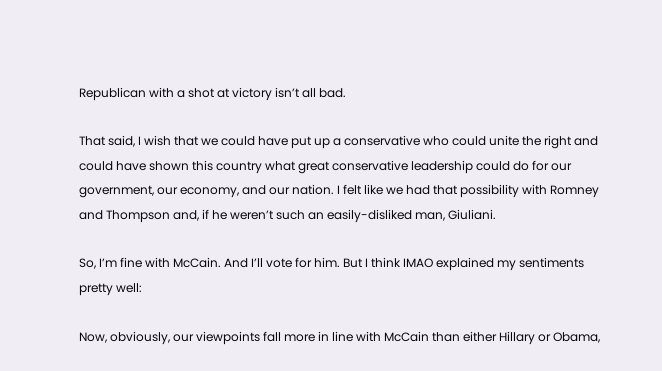Republican with a shot at victory isn’t all bad.

That said, I wish that we could have put up a conservative who could unite the right and could have shown this country what great conservative leadership could do for our government, our economy, and our nation. I felt like we had that possibility with Romney and Thompson and, if he weren’t such an easily-disliked man, Giuliani.

So, I’m fine with McCain. And I’ll vote for him. But I think IMAO explained my sentiments pretty well:

Now, obviously, our viewpoints fall more in line with McCain than either Hillary or Obama,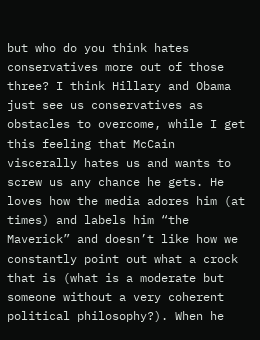but who do you think hates conservatives more out of those three? I think Hillary and Obama just see us conservatives as obstacles to overcome, while I get this feeling that McCain viscerally hates us and wants to screw us any chance he gets. He loves how the media adores him (at times) and labels him “the Maverick” and doesn’t like how we constantly point out what a crock that is (what is a moderate but someone without a very coherent political philosophy?). When he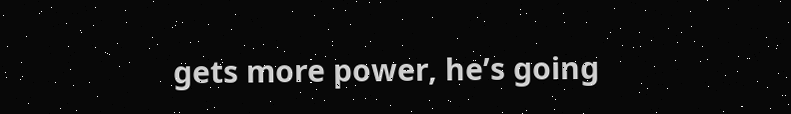gets more power, he’s going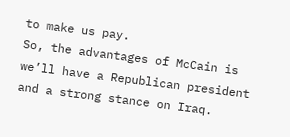to make us pay.
So, the advantages of McCain is we’ll have a Republican president and a strong stance on Iraq.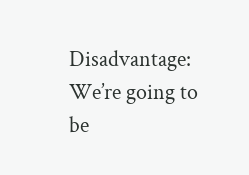Disadvantage: We’re going to be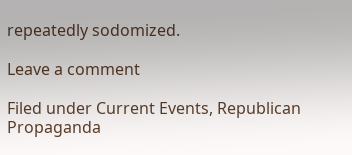repeatedly sodomized.

Leave a comment

Filed under Current Events, Republican Propaganda